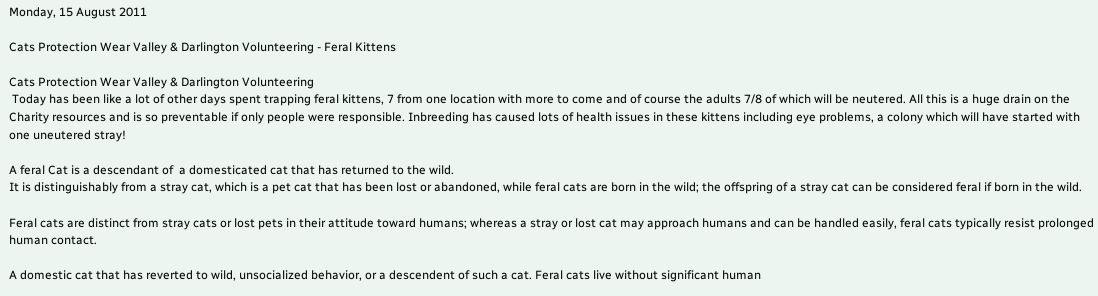Monday, 15 August 2011

Cats Protection Wear Valley & Darlington Volunteering - Feral Kittens

Cats Protection Wear Valley & Darlington Volunteering
 Today has been like a lot of other days spent trapping feral kittens, 7 from one location with more to come and of course the adults 7/8 of which will be neutered. All this is a huge drain on the Charity resources and is so preventable if only people were responsible. Inbreeding has caused lots of health issues in these kittens including eye problems, a colony which will have started with one uneutered stray!

A feral Cat is a descendant of  a domesticated cat that has returned to the wild.
It is distinguishably from a stray cat, which is a pet cat that has been lost or abandoned, while feral cats are born in the wild; the offspring of a stray cat can be considered feral if born in the wild.

Feral cats are distinct from stray cats or lost pets in their attitude toward humans; whereas a stray or lost cat may approach humans and can be handled easily, feral cats typically resist prolonged human contact.

A domestic cat that has reverted to wild, unsocialized behavior, or a descendent of such a cat. Feral cats live without significant human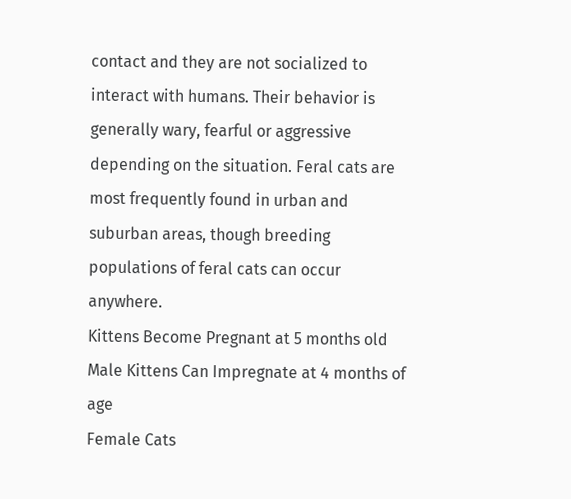contact and they are not socialized to interact with humans. Their behavior is generally wary, fearful or aggressive depending on the situation. Feral cats are most frequently found in urban and suburban areas, though breeding populations of feral cats can occur anywhere.
Kittens Become Pregnant at 5 months old
Male Kittens Can Impregnate at 4 months of age
Female Cats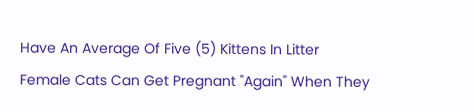Have An Average Of Five (5) Kittens In Litter
Female Cats Can Get Pregnant "Again" When They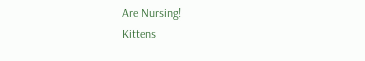Are Nursing!
Kittens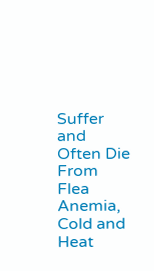Suffer and Often Die From Flea Anemia, Cold and Heat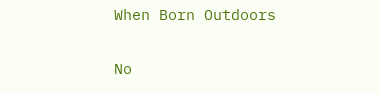When Born Outdoors

No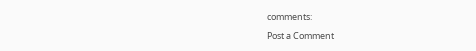comments:

Post a Comment